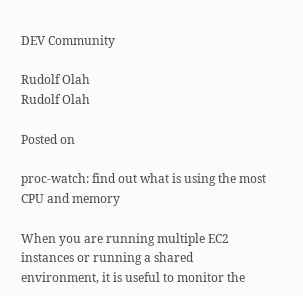DEV Community

Rudolf Olah
Rudolf Olah

Posted on

proc-watch: find out what is using the most CPU and memory

When you are running multiple EC2 instances or running a shared environment, it is useful to monitor the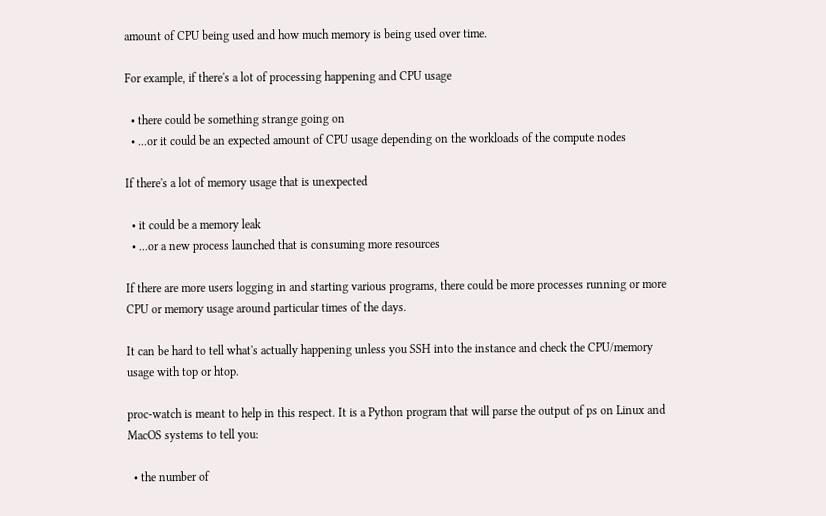amount of CPU being used and how much memory is being used over time.

For example, if there's a lot of processing happening and CPU usage

  • there could be something strange going on
  • ...or it could be an expected amount of CPU usage depending on the workloads of the compute nodes

If there's a lot of memory usage that is unexpected

  • it could be a memory leak
  • ...or a new process launched that is consuming more resources

If there are more users logging in and starting various programs, there could be more processes running or more CPU or memory usage around particular times of the days.

It can be hard to tell what's actually happening unless you SSH into the instance and check the CPU/memory usage with top or htop.

proc-watch is meant to help in this respect. It is a Python program that will parse the output of ps on Linux and MacOS systems to tell you:

  • the number of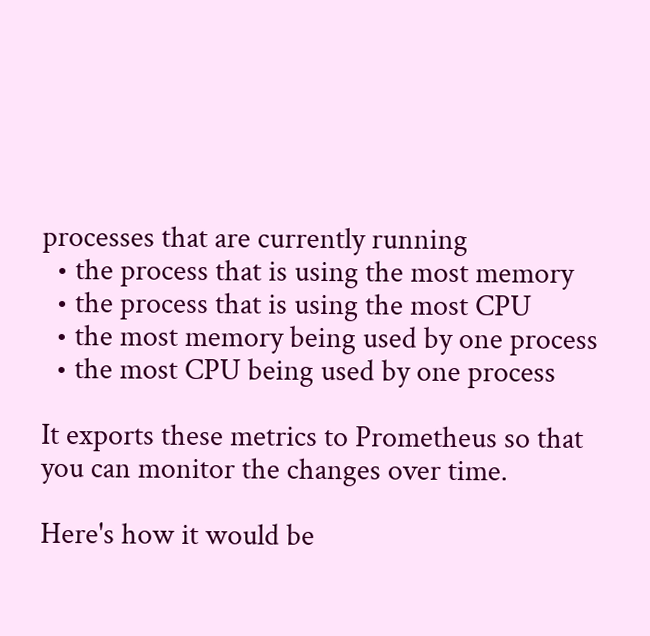processes that are currently running
  • the process that is using the most memory
  • the process that is using the most CPU
  • the most memory being used by one process
  • the most CPU being used by one process

It exports these metrics to Prometheus so that you can monitor the changes over time.

Here's how it would be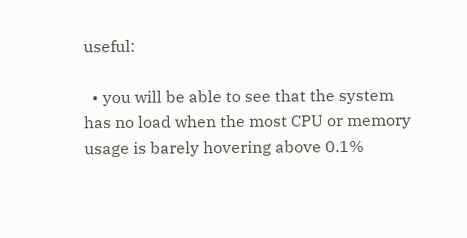useful:

  • you will be able to see that the system has no load when the most CPU or memory usage is barely hovering above 0.1%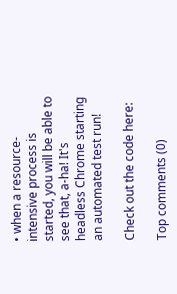• when a resource-intensive process is started, you will be able to see that, a-ha! It's headless Chrome starting an automated test run!

Check out the code here:

Top comments (0)